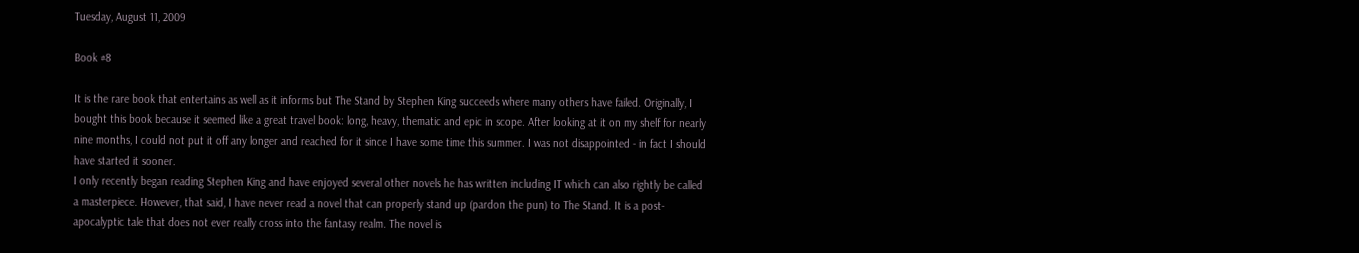Tuesday, August 11, 2009

Book #8

It is the rare book that entertains as well as it informs but The Stand by Stephen King succeeds where many others have failed. Originally, I bought this book because it seemed like a great travel book: long, heavy, thematic and epic in scope. After looking at it on my shelf for nearly nine months, I could not put it off any longer and reached for it since I have some time this summer. I was not disappointed - in fact I should have started it sooner.
I only recently began reading Stephen King and have enjoyed several other novels he has written including IT which can also rightly be called a masterpiece. However, that said, I have never read a novel that can properly stand up (pardon the pun) to The Stand. It is a post-apocalyptic tale that does not ever really cross into the fantasy realm. The novel is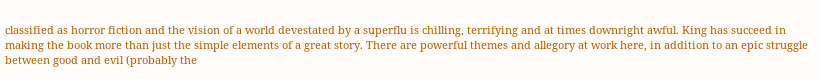classified as horror fiction and the vision of a world devestated by a superflu is chilling, terrifying and at times downright awful. King has succeed in making the book more than just the simple elements of a great story. There are powerful themes and allegory at work here, in addition to an epic struggle between good and evil (probably the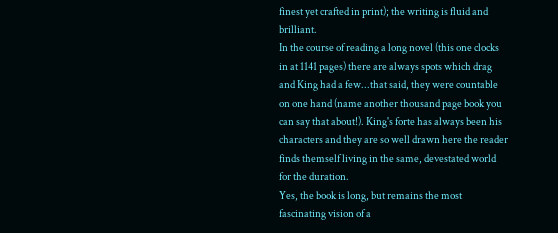finest yet crafted in print); the writing is fluid and brilliant.
In the course of reading a long novel (this one clocks in at 1141 pages) there are always spots which drag and King had a few...that said, they were countable on one hand (name another thousand page book you can say that about!). King's forte has always been his characters and they are so well drawn here the reader finds themself living in the same, devestated world for the duration.
Yes, the book is long, but remains the most fascinating vision of a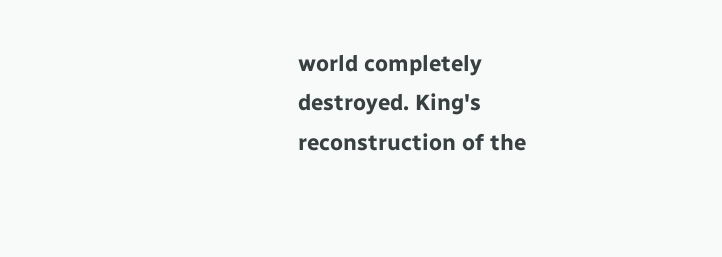world completely destroyed. King's reconstruction of the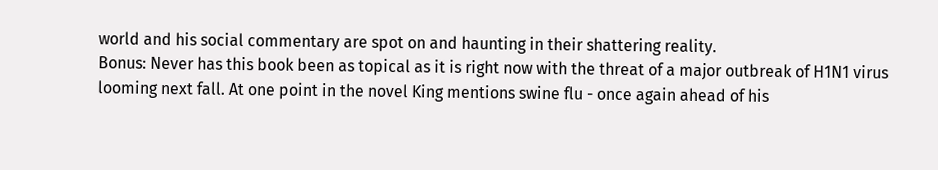world and his social commentary are spot on and haunting in their shattering reality.
Bonus: Never has this book been as topical as it is right now with the threat of a major outbreak of H1N1 virus looming next fall. At one point in the novel King mentions swine flu - once again ahead of his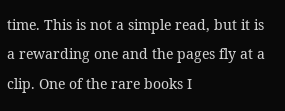time. This is not a simple read, but it is a rewarding one and the pages fly at a clip. One of the rare books I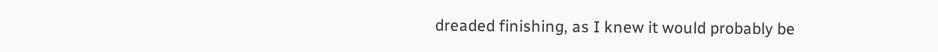dreaded finishing, as I knew it would probably be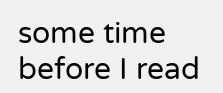some time before I read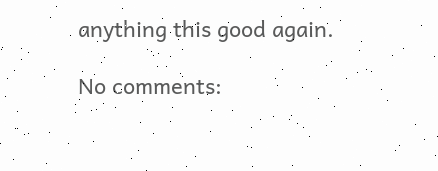anything this good again.

No comments: